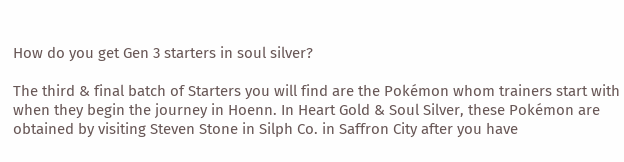How do you get Gen 3 starters in soul silver?

The third & final batch of Starters you will find are the Pokémon whom trainers start with when they begin the journey in Hoenn. In Heart Gold & Soul Silver, these Pokémon are obtained by visiting Steven Stone in Silph Co. in Saffron City after you have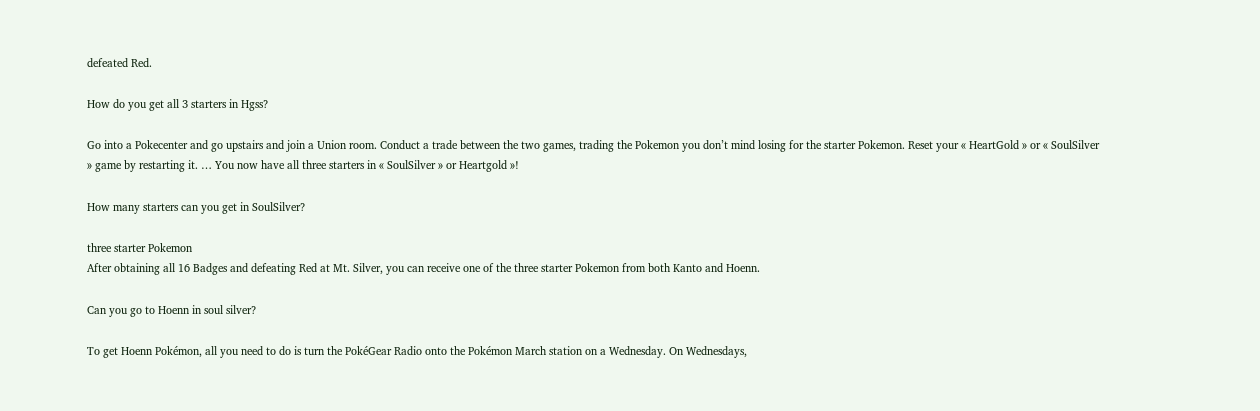defeated Red.

How do you get all 3 starters in Hgss?

Go into a Pokecenter and go upstairs and join a Union room. Conduct a trade between the two games, trading the Pokemon you don’t mind losing for the starter Pokemon. Reset your « HeartGold » or « SoulSilver » game by restarting it. … You now have all three starters in « SoulSilver » or Heartgold »!

How many starters can you get in SoulSilver?

three starter Pokemon
After obtaining all 16 Badges and defeating Red at Mt. Silver, you can receive one of the three starter Pokemon from both Kanto and Hoenn.

Can you go to Hoenn in soul silver?

To get Hoenn Pokémon, all you need to do is turn the PokéGear Radio onto the Pokémon March station on a Wednesday. On Wednesdays,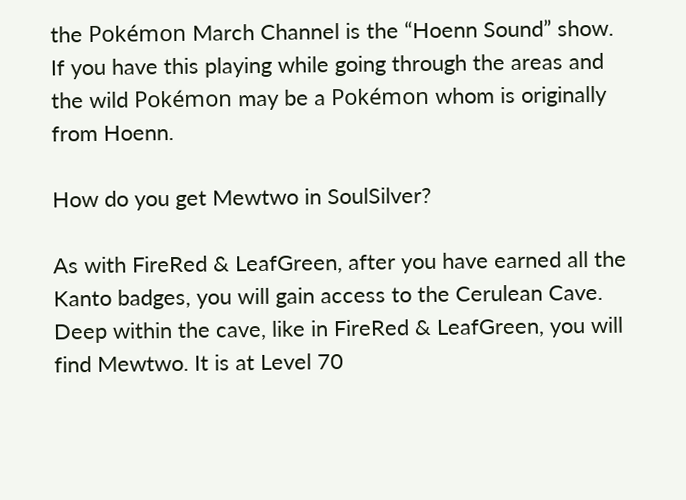the Pokémon March Channel is the “Hoenn Sound” show. If you have this playing while going through the areas and the wild Pokémon may be a Pokémon whom is originally from Hoenn.

How do you get Mewtwo in SoulSilver?

As with FireRed & LeafGreen, after you have earned all the Kanto badges, you will gain access to the Cerulean Cave. Deep within the cave, like in FireRed & LeafGreen, you will find Mewtwo. It is at Level 70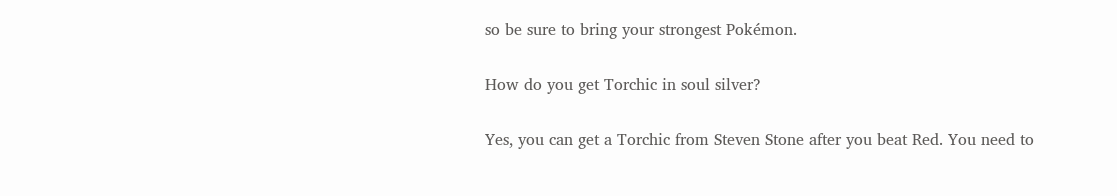so be sure to bring your strongest Pokémon.

How do you get Torchic in soul silver?

Yes, you can get a Torchic from Steven Stone after you beat Red. You need to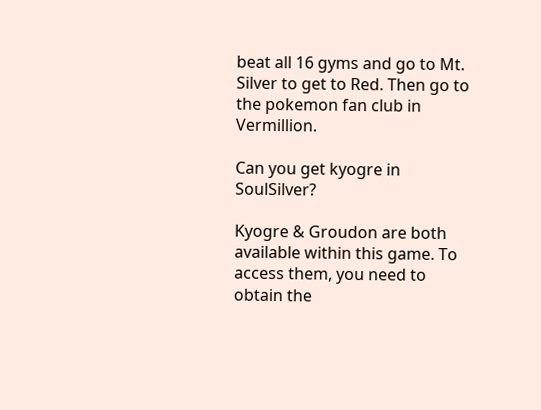beat all 16 gyms and go to Mt. Silver to get to Red. Then go to the pokemon fan club in Vermillion.

Can you get kyogre in SoulSilver?

Kyogre & Groudon are both available within this game. To access them, you need to obtain the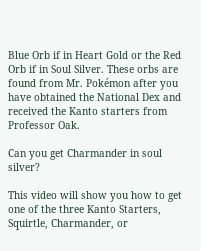Blue Orb if in Heart Gold or the Red Orb if in Soul Silver. These orbs are found from Mr. Pokémon after you have obtained the National Dex and received the Kanto starters from Professor Oak.

Can you get Charmander in soul silver?

This video will show you how to get one of the three Kanto Starters, Squirtle, Charmander, or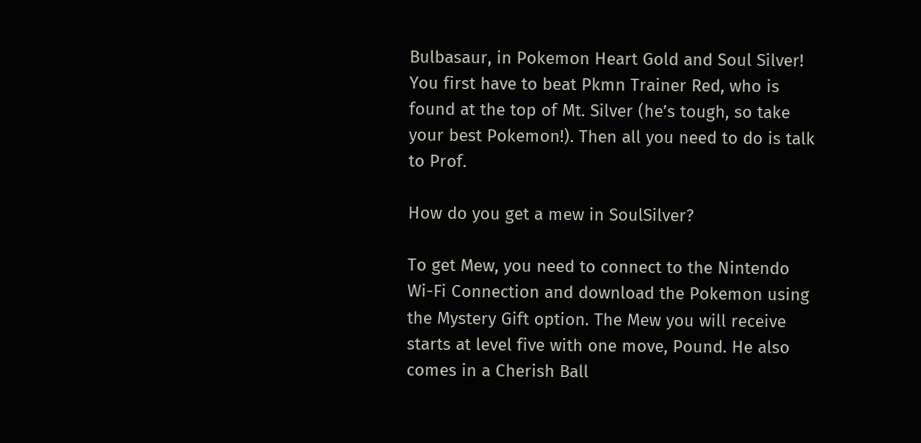Bulbasaur, in Pokemon Heart Gold and Soul Silver! You first have to beat Pkmn Trainer Red, who is found at the top of Mt. Silver (he’s tough, so take your best Pokemon!). Then all you need to do is talk to Prof.

How do you get a mew in SoulSilver?

To get Mew, you need to connect to the Nintendo Wi-Fi Connection and download the Pokemon using the Mystery Gift option. The Mew you will receive starts at level five with one move, Pound. He also comes in a Cherish Ball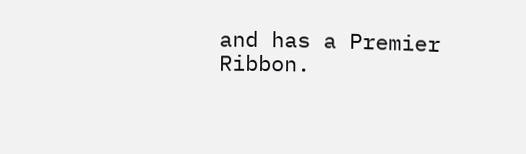and has a Premier Ribbon.